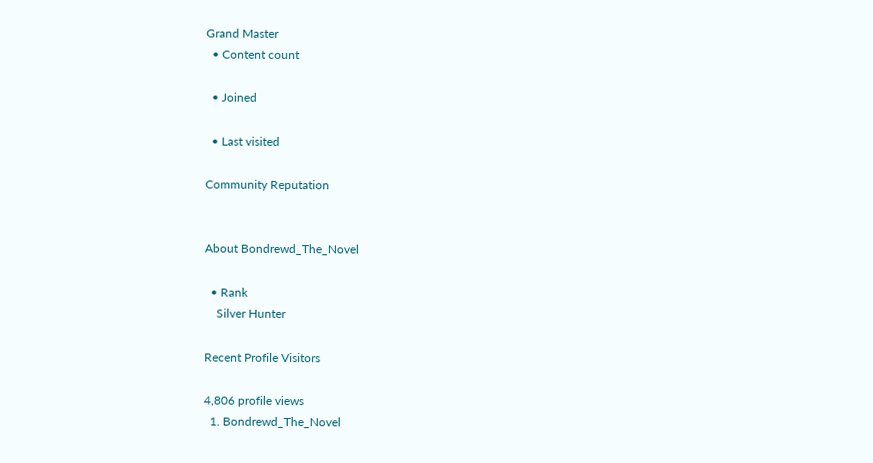Grand Master
  • Content count

  • Joined

  • Last visited

Community Reputation


About Bondrewd_The_Novel

  • Rank
    Silver Hunter

Recent Profile Visitors

4,806 profile views
  1. Bondrewd_The_Novel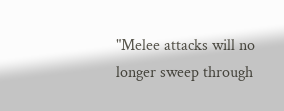"Melee attacks will no longer sweep through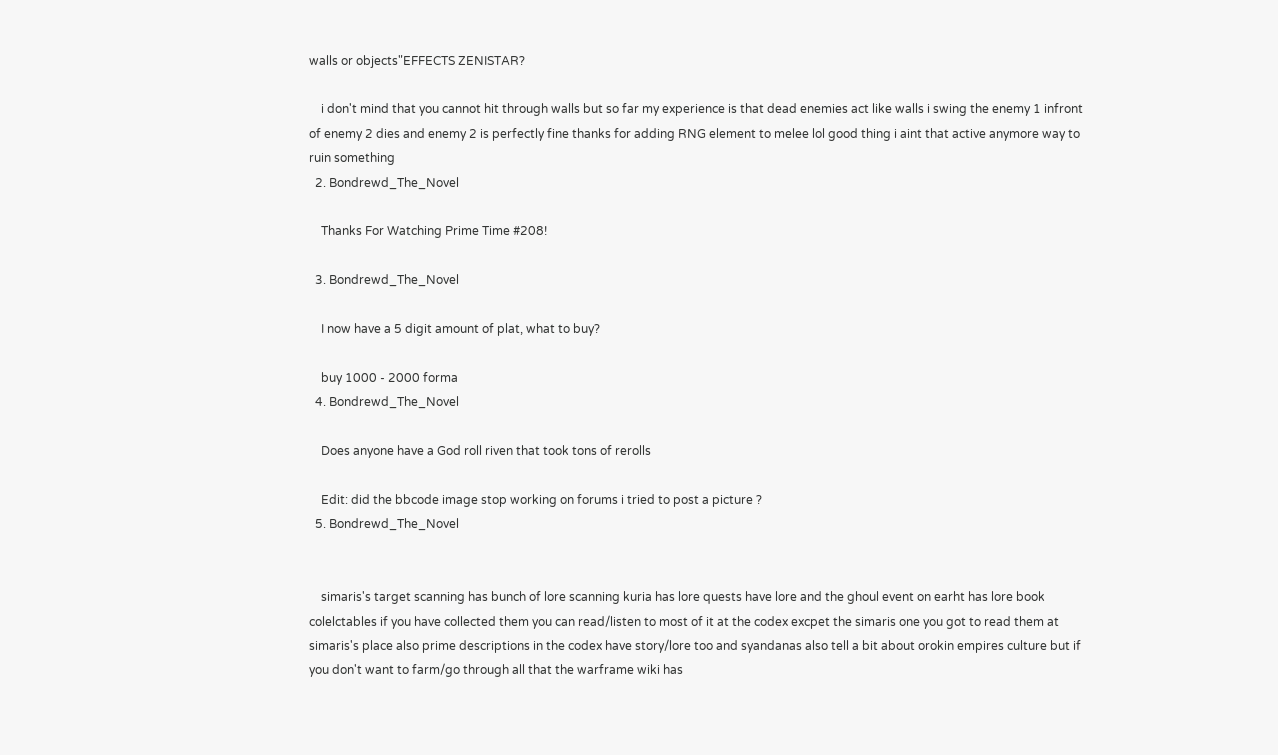walls or objects"EFFECTS ZENISTAR?

    i don't mind that you cannot hit through walls but so far my experience is that dead enemies act like walls i swing the enemy 1 infront of enemy 2 dies and enemy 2 is perfectly fine thanks for adding RNG element to melee lol good thing i aint that active anymore way to ruin something
  2. Bondrewd_The_Novel

    Thanks For Watching Prime Time #208!

  3. Bondrewd_The_Novel

    I now have a 5 digit amount of plat, what to buy?

    buy 1000 - 2000 forma
  4. Bondrewd_The_Novel

    Does anyone have a God roll riven that took tons of rerolls

    Edit: did the bbcode image stop working on forums i tried to post a picture ?
  5. Bondrewd_The_Novel


    simaris's target scanning has bunch of lore scanning kuria has lore quests have lore and the ghoul event on earht has lore book colelctables if you have collected them you can read/listen to most of it at the codex excpet the simaris one you got to read them at simaris's place also prime descriptions in the codex have story/lore too and syandanas also tell a bit about orokin empires culture but if you don't want to farm/go through all that the warframe wiki has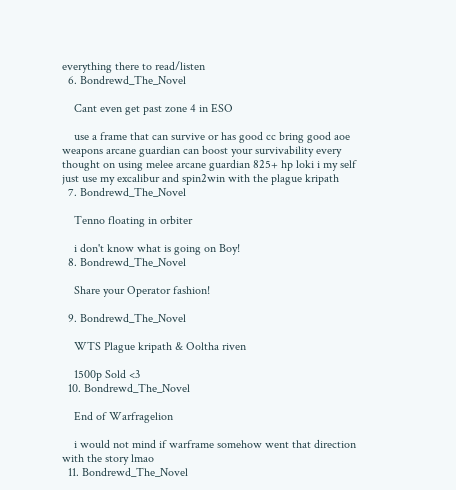everything there to read/listen
  6. Bondrewd_The_Novel

    Cant even get past zone 4 in ESO

    use a frame that can survive or has good cc bring good aoe weapons arcane guardian can boost your survivability every thought on using melee arcane guardian 825+ hp loki i my self just use my excalibur and spin2win with the plague kripath
  7. Bondrewd_The_Novel

    Tenno floating in orbiter

    i don't know what is going on Boy!
  8. Bondrewd_The_Novel

    Share your Operator fashion!

  9. Bondrewd_The_Novel

    WTS Plague kripath & Ooltha riven

    1500p Sold <3
  10. Bondrewd_The_Novel

    End of Warfragelion

    i would not mind if warframe somehow went that direction with the story lmao
  11. Bondrewd_The_Novel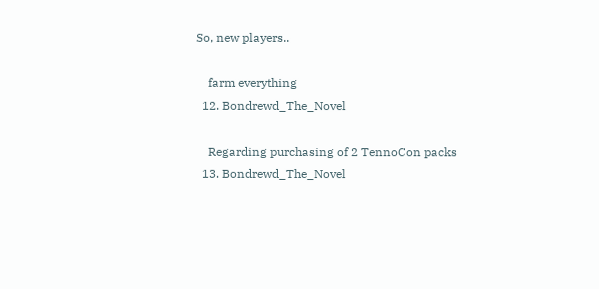So, new players..

    farm everything
  12. Bondrewd_The_Novel

    Regarding purchasing of 2 TennoCon packs
  13. Bondrewd_The_Novel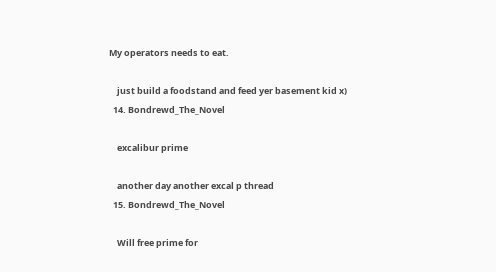My operators needs to eat.

    just build a foodstand and feed yer basement kid x)
  14. Bondrewd_The_Novel

    excalibur prime

    another day another excal p thread
  15. Bondrewd_The_Novel

    Will free prime for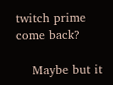twitch prime come back?

    Maybe but it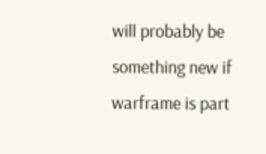will probably be something new if warframe is part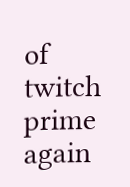of twitch prime again